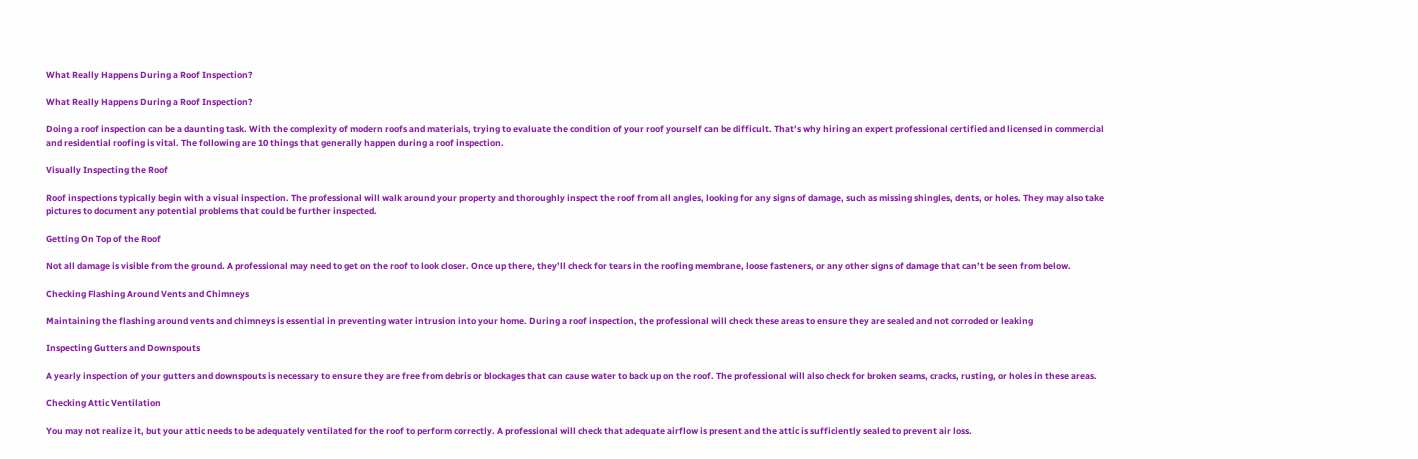What Really Happens During a Roof Inspection?

What Really Happens During a Roof Inspection?

Doing a roof inspection can be a daunting task. With the complexity of modern roofs and materials, trying to evaluate the condition of your roof yourself can be difficult. That’s why hiring an expert professional certified and licensed in commercial and residential roofing is vital. The following are 10 things that generally happen during a roof inspection.

Visually Inspecting the Roof

Roof inspections typically begin with a visual inspection. The professional will walk around your property and thoroughly inspect the roof from all angles, looking for any signs of damage, such as missing shingles, dents, or holes. They may also take pictures to document any potential problems that could be further inspected.

Getting On Top of the Roof

Not all damage is visible from the ground. A professional may need to get on the roof to look closer. Once up there, they’ll check for tears in the roofing membrane, loose fasteners, or any other signs of damage that can’t be seen from below.

Checking Flashing Around Vents and Chimneys

Maintaining the flashing around vents and chimneys is essential in preventing water intrusion into your home. During a roof inspection, the professional will check these areas to ensure they are sealed and not corroded or leaking

Inspecting Gutters and Downspouts

A yearly inspection of your gutters and downspouts is necessary to ensure they are free from debris or blockages that can cause water to back up on the roof. The professional will also check for broken seams, cracks, rusting, or holes in these areas.

Checking Attic Ventilation

You may not realize it, but your attic needs to be adequately ventilated for the roof to perform correctly. A professional will check that adequate airflow is present and the attic is sufficiently sealed to prevent air loss.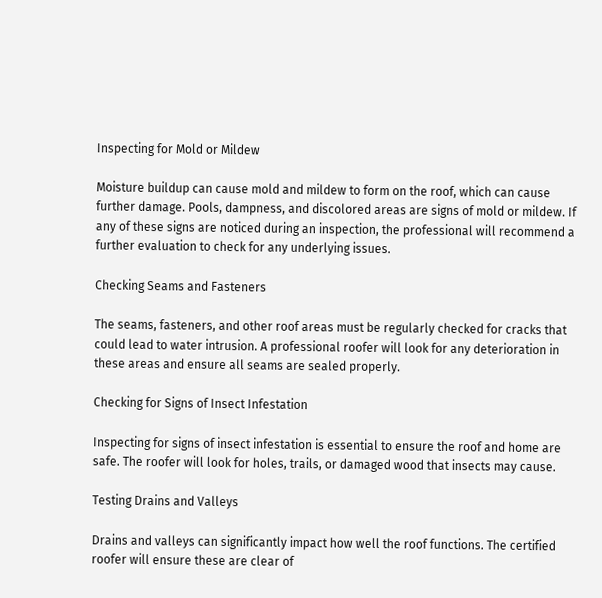Inspecting for Mold or Mildew

Moisture buildup can cause mold and mildew to form on the roof, which can cause further damage. Pools, dampness, and discolored areas are signs of mold or mildew. If any of these signs are noticed during an inspection, the professional will recommend a further evaluation to check for any underlying issues.

Checking Seams and Fasteners

The seams, fasteners, and other roof areas must be regularly checked for cracks that could lead to water intrusion. A professional roofer will look for any deterioration in these areas and ensure all seams are sealed properly.

Checking for Signs of Insect Infestation

Inspecting for signs of insect infestation is essential to ensure the roof and home are safe. The roofer will look for holes, trails, or damaged wood that insects may cause.

Testing Drains and Valleys

Drains and valleys can significantly impact how well the roof functions. The certified roofer will ensure these are clear of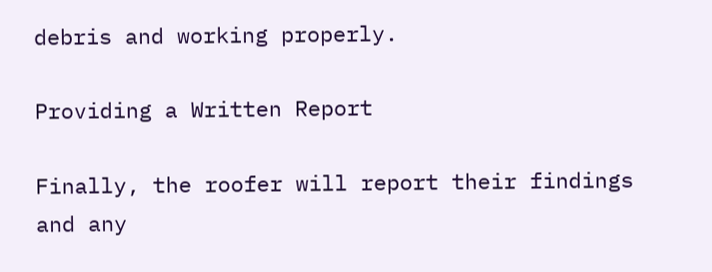debris and working properly.

Providing a Written Report

Finally, the roofer will report their findings and any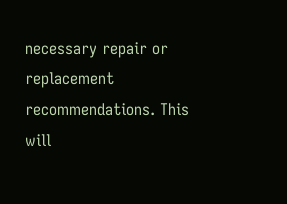necessary repair or replacement recommendations. This will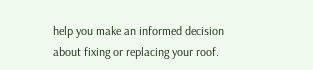help you make an informed decision about fixing or replacing your roof.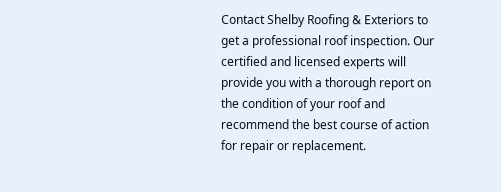Contact Shelby Roofing & Exteriors to get a professional roof inspection. Our certified and licensed experts will provide you with a thorough report on the condition of your roof and recommend the best course of action for repair or replacement.